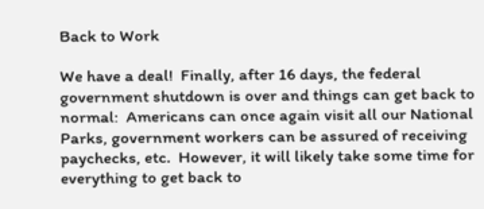Back to Work

We have a deal!  Finally, after 16 days, the federal government shutdown is over and things can get back to normal:  Americans can once again visit all our National Parks, government workers can be assured of receiving paychecks, etc.  However, it will likely take some time for everything to get back to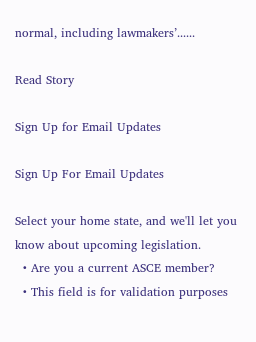normal, including lawmakers’......

Read Story

Sign Up for Email Updates

Sign Up For Email Updates

Select your home state, and we'll let you know about upcoming legislation.
  • Are you a current ASCE member?
  • This field is for validation purposes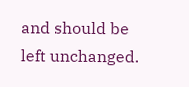and should be left unchanged.